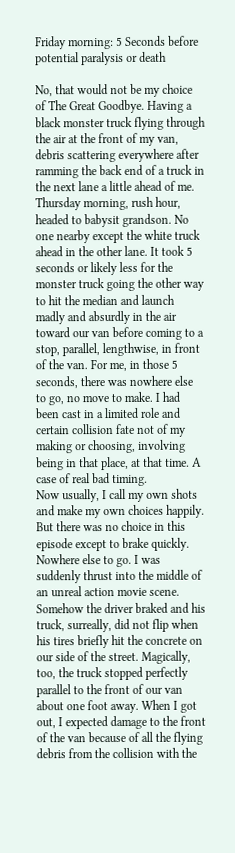Friday morning: 5 Seconds before potential paralysis or death

No, that would not be my choice of The Great Goodbye. Having a black monster truck flying through the air at the front of my van, debris scattering everywhere after ramming the back end of a truck in the next lane a little ahead of me.
Thursday morning, rush hour, headed to babysit grandson. No one nearby except the white truck ahead in the other lane. It took 5 seconds or likely less for the monster truck going the other way to hit the median and launch madly and absurdly in the air toward our van before coming to a stop, parallel, lengthwise, in front of the van. For me, in those 5 seconds, there was nowhere else to go, no move to make. I had been cast in a limited role and certain collision fate not of my making or choosing, involving being in that place, at that time. A case of real bad timing.
Now usually, I call my own shots and make my own choices happily. But there was no choice in this episode except to brake quickly. Nowhere else to go. I was suddenly thrust into the middle of an unreal action movie scene.
Somehow the driver braked and his truck, surreally, did not flip when his tires briefly hit the concrete on our side of the street. Magically, too, the truck stopped perfectly parallel to the front of our van about one foot away. When I got out, I expected damage to the front of the van because of all the flying debris from the collision with the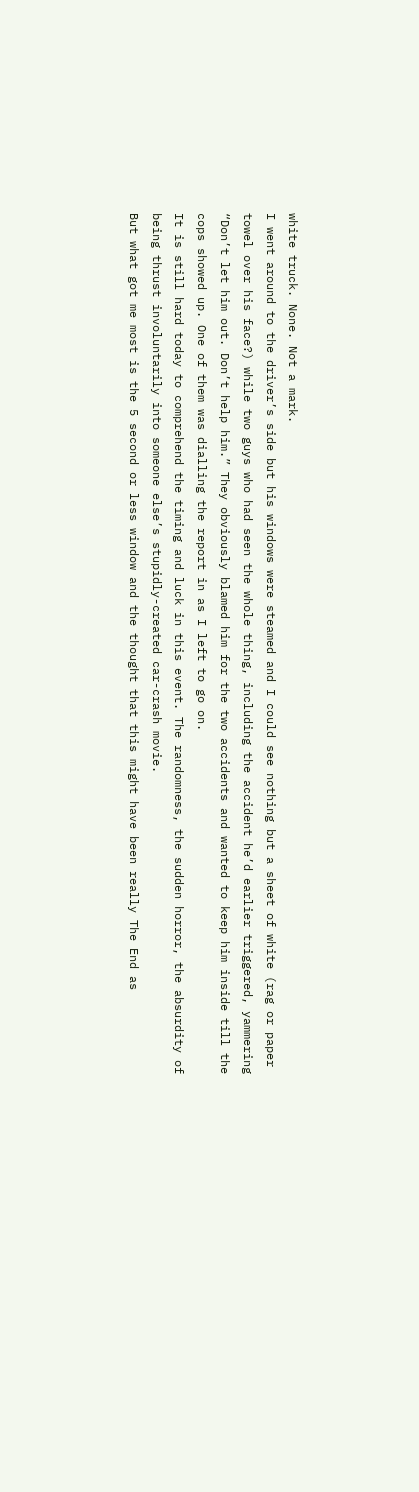white truck. None. Not a mark.
I went around to the driver’s side but his windows were steamed and I could see nothing but a sheet of white (rag or paper towel over his face?) while two guys who had seen the whole thing, including the accident he’d earlier triggered, yammering “Don’t let him out. Don’t help him.” They obviously blamed him for the two accidents and wanted to keep him inside till the cops showed up. One of them was dialling the report in as I left to go on.
It is still hard today to comprehend the timing and luck in this event. The randomness, the sudden horror, the absurdity of being thrust involuntarily into someone else’s stupidly-created car-crash movie.
But what got me most is the 5 second or less window and the thought that this might have been really The End as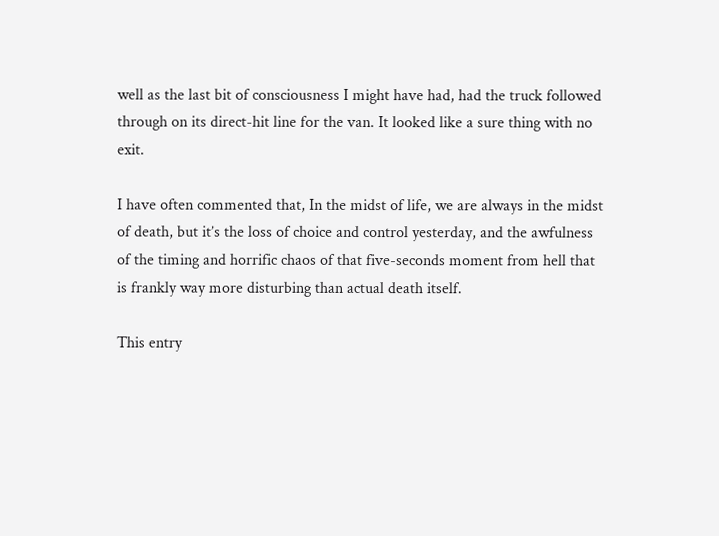well as the last bit of consciousness I might have had, had the truck followed through on its direct-hit line for the van. It looked like a sure thing with no exit.

I have often commented that, In the midst of life, we are always in the midst of death, but it’s the loss of choice and control yesterday, and the awfulness of the timing and horrific chaos of that five-seconds moment from hell that is frankly way more disturbing than actual death itself.

This entry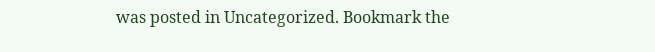was posted in Uncategorized. Bookmark the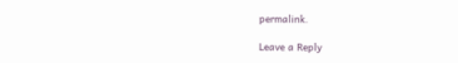permalink.

Leave a Reply